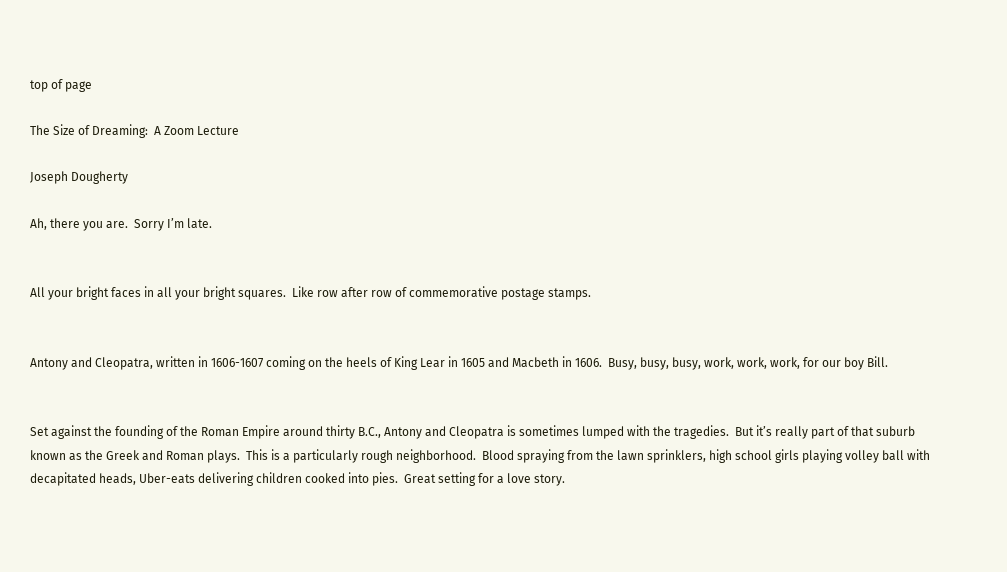top of page

The Size of Dreaming:  A Zoom Lecture

Joseph Dougherty

Ah, there you are.  Sorry I’m late.


All your bright faces in all your bright squares.  Like row after row of commemorative postage stamps.


Antony and Cleopatra, written in 1606-1607 coming on the heels of King Lear in 1605 and Macbeth in 1606.  Busy, busy, busy, work, work, work, for our boy Bill.


Set against the founding of the Roman Empire around thirty B.C., Antony and Cleopatra is sometimes lumped with the tragedies.  But it’s really part of that suburb known as the Greek and Roman plays.  This is a particularly rough neighborhood.  Blood spraying from the lawn sprinklers, high school girls playing volley ball with decapitated heads, Uber-eats delivering children cooked into pies.  Great setting for a love story.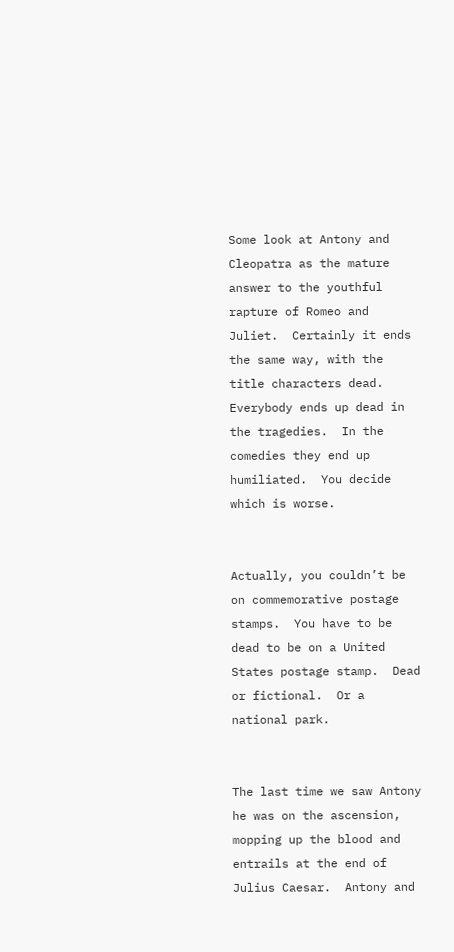Some look at Antony and Cleopatra as the mature answer to the youthful rapture of Romeo and Juliet.  Certainly it ends the same way, with the title characters dead.  Everybody ends up dead in the tragedies.  In the comedies they end up humiliated.  You decide which is worse.


Actually, you couldn’t be on commemorative postage stamps.  You have to be dead to be on a United States postage stamp.  Dead or fictional.  Or a national park.


The last time we saw Antony he was on the ascension, mopping up the blood and entrails at the end of Julius Caesar.  Antony and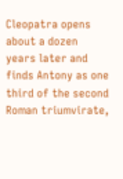Cleopatra opens about a dozen years later and finds Antony as one third of the second Roman triumvirate,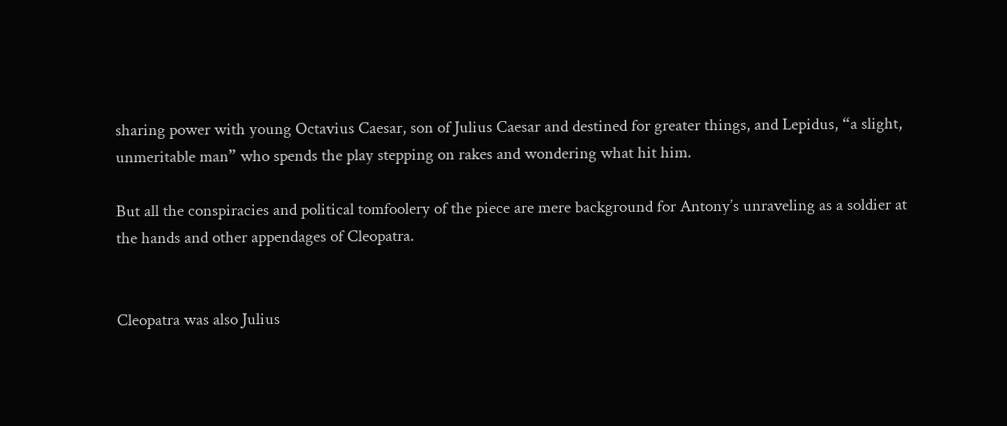sharing power with young Octavius Caesar, son of Julius Caesar and destined for greater things, and Lepidus, “a slight, unmeritable man” who spends the play stepping on rakes and wondering what hit him.

But all the conspiracies and political tomfoolery of the piece are mere background for Antony’s unraveling as a soldier at the hands and other appendages of Cleopatra.


Cleopatra was also Julius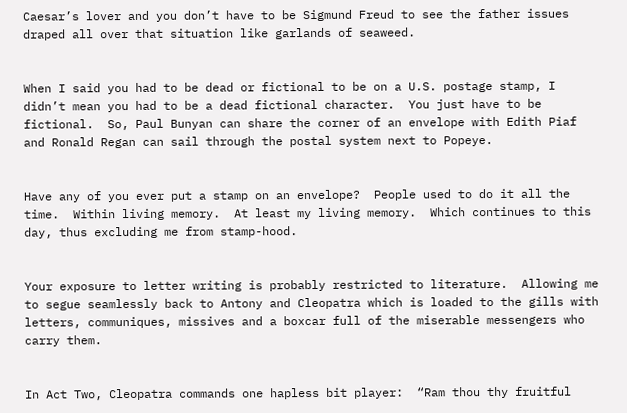Caesar’s lover and you don’t have to be Sigmund Freud to see the father issues draped all over that situation like garlands of seaweed.


When I said you had to be dead or fictional to be on a U.S. postage stamp, I didn’t mean you had to be a dead fictional character.  You just have to be fictional.  So, Paul Bunyan can share the corner of an envelope with Edith Piaf and Ronald Regan can sail through the postal system next to Popeye.


Have any of you ever put a stamp on an envelope?  People used to do it all the time.  Within living memory.  At least my living memory.  Which continues to this day, thus excluding me from stamp-hood.


Your exposure to letter writing is probably restricted to literature.  Allowing me to segue seamlessly back to Antony and Cleopatra which is loaded to the gills with letters, communiques, missives and a boxcar full of the miserable messengers who carry them.


In Act Two, Cleopatra commands one hapless bit player:  “Ram thou thy fruitful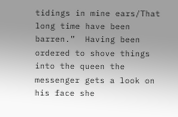tidings in mine ears/That long time have been barren.”  Having been ordered to shove things into the queen the messenger gets a look on his face she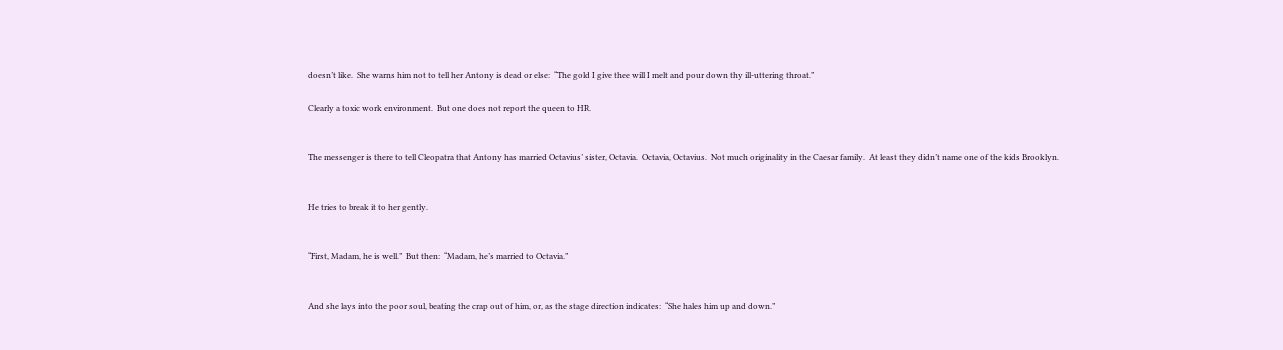doesn’t like.  She warns him not to tell her Antony is dead or else:  “The gold I give thee will I melt and pour down thy ill-uttering throat.”

Clearly a toxic work environment.  But one does not report the queen to HR.


The messenger is there to tell Cleopatra that Antony has married Octavius’ sister, Octavia.  Octavia, Octavius.  Not much originality in the Caesar family.  At least they didn’t name one of the kids Brooklyn.


He tries to break it to her gently.


“First, Madam, he is well.”  But then:  “Madam, he’s married to Octavia.”


And she lays into the poor soul, beating the crap out of him, or, as the stage direction indicates:  “She hales him up and down.”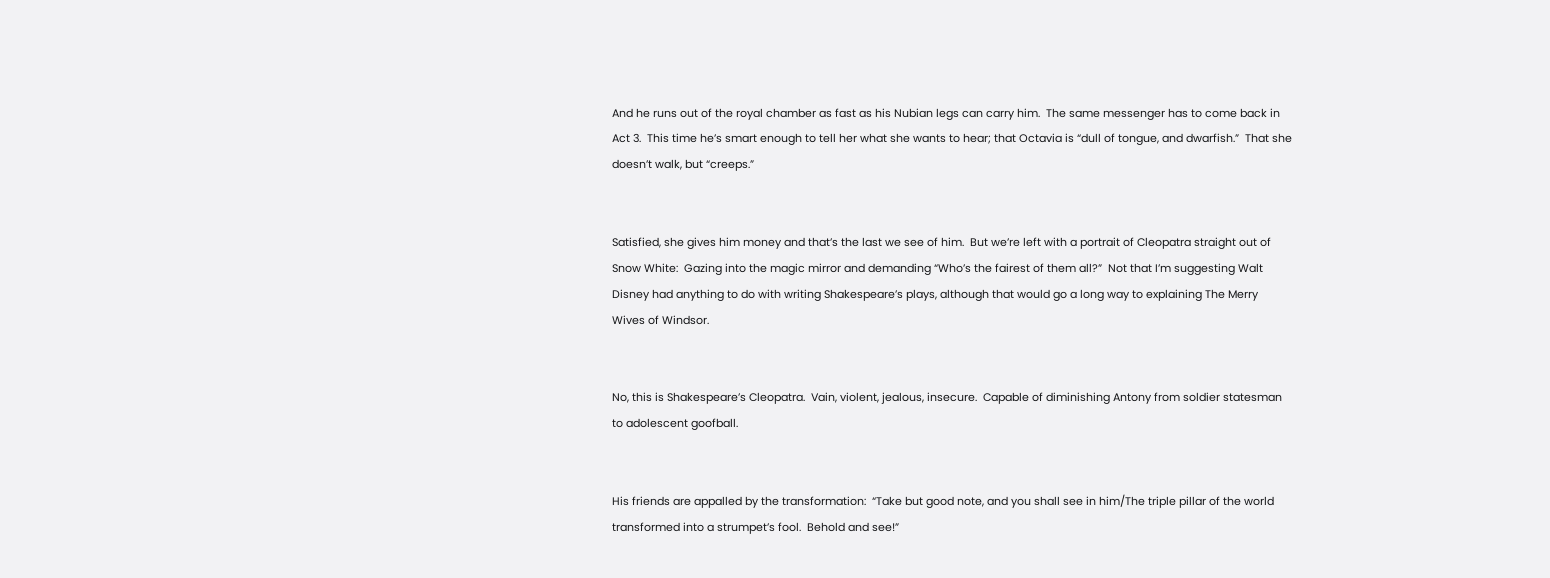And he runs out of the royal chamber as fast as his Nubian legs can carry him.  The same messenger has to come back in Act 3.  This time he’s smart enough to tell her what she wants to hear; that Octavia is “dull of tongue, and dwarfish.”  That she doesn’t walk, but “creeps.”


Satisfied, she gives him money and that’s the last we see of him.  But we’re left with a portrait of Cleopatra straight out of Snow White:  Gazing into the magic mirror and demanding “Who’s the fairest of them all?”  Not that I’m suggesting Walt Disney had anything to do with writing Shakespeare’s plays, although that would go a long way to explaining The Merry Wives of Windsor.


No, this is Shakespeare’s Cleopatra.  Vain, violent, jealous, insecure.  Capable of diminishing Antony from soldier statesman to adolescent goofball.


His friends are appalled by the transformation:  “Take but good note, and you shall see in him/The triple pillar of the world transformed into a strumpet’s fool.  Behold and see!”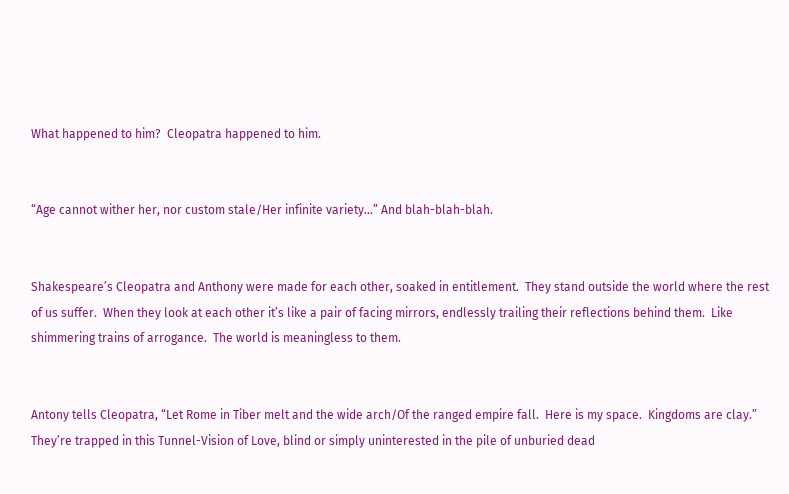What happened to him?  Cleopatra happened to him.


“Age cannot wither her, nor custom stale/Her infinite variety...” And blah-blah-blah.


Shakespeare’s Cleopatra and Anthony were made for each other, soaked in entitlement.  They stand outside the world where the rest of us suffer.  When they look at each other it’s like a pair of facing mirrors, endlessly trailing their reflections behind them.  Like shimmering trains of arrogance.  The world is meaningless to them.


Antony tells Cleopatra, “Let Rome in Tiber melt and the wide arch/Of the ranged empire fall.  Here is my space.  Kingdoms are clay.”  They’re trapped in this Tunnel-Vision of Love, blind or simply uninterested in the pile of unburied dead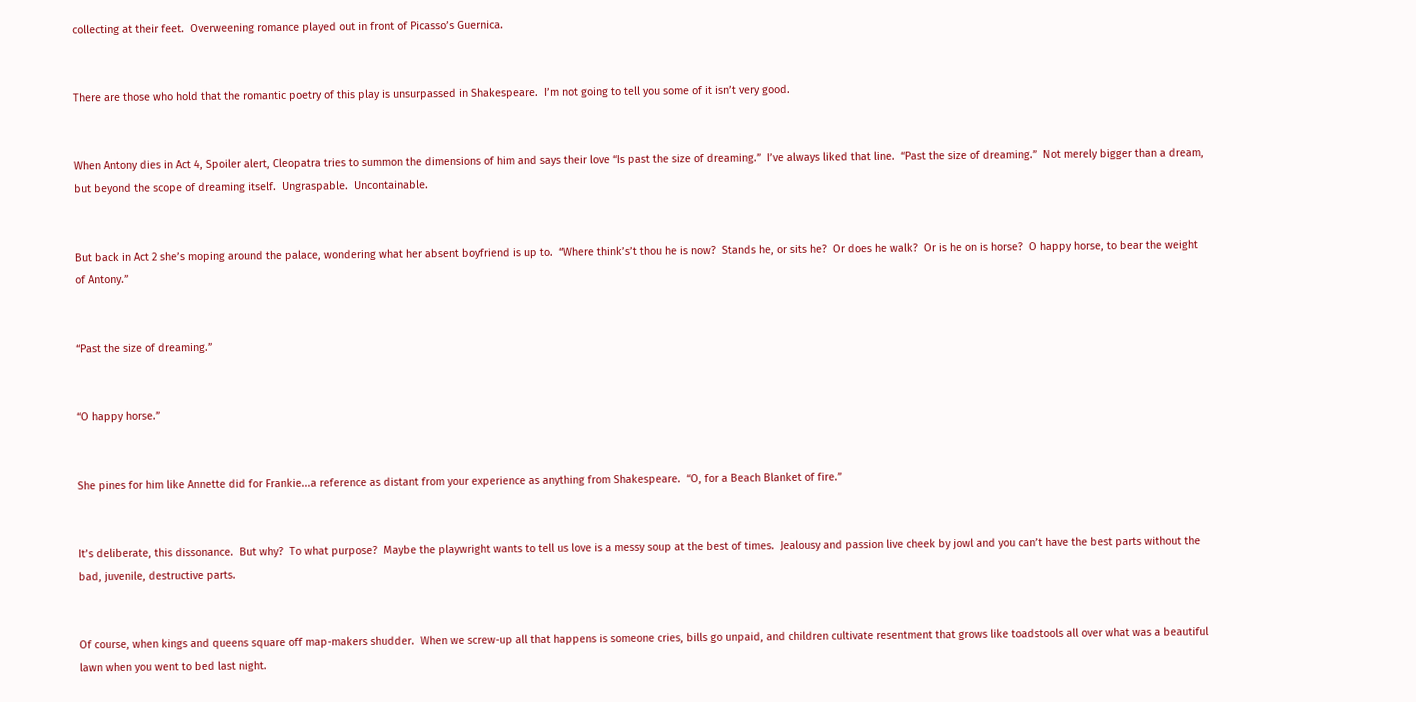collecting at their feet.  Overweening romance played out in front of Picasso’s Guernica.


There are those who hold that the romantic poetry of this play is unsurpassed in Shakespeare.  I’m not going to tell you some of it isn’t very good.


When Antony dies in Act 4, Spoiler alert, Cleopatra tries to summon the dimensions of him and says their love “Is past the size of dreaming.”  I’ve always liked that line.  “Past the size of dreaming.”  Not merely bigger than a dream, but beyond the scope of dreaming itself.  Ungraspable.  Uncontainable.


But back in Act 2 she’s moping around the palace, wondering what her absent boyfriend is up to.  “Where think’s’t thou he is now?  Stands he, or sits he?  Or does he walk?  Or is he on is horse?  O happy horse, to bear the weight of Antony.”


“Past the size of dreaming.”


“O happy horse.”


She pines for him like Annette did for Frankie...a reference as distant from your experience as anything from Shakespeare.  “O, for a Beach Blanket of fire.”


It’s deliberate, this dissonance.  But why?  To what purpose?  Maybe the playwright wants to tell us love is a messy soup at the best of times.  Jealousy and passion live cheek by jowl and you can’t have the best parts without the bad, juvenile, destructive parts.


Of course, when kings and queens square off map-makers shudder.  When we screw-up all that happens is someone cries, bills go unpaid, and children cultivate resentment that grows like toadstools all over what was a beautiful lawn when you went to bed last night.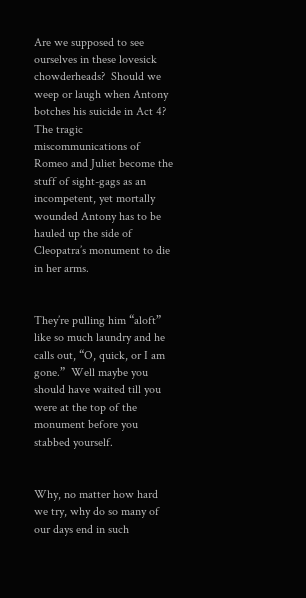Are we supposed to see ourselves in these lovesick chowderheads?  Should we weep or laugh when Antony botches his suicide in Act 4?  The tragic miscommunications of Romeo and Juliet become the stuff of sight-gags as an incompetent, yet mortally wounded Antony has to be hauled up the side of Cleopatra’s monument to die in her arms.


They’re pulling him “aloft” like so much laundry and he calls out, “O, quick, or I am gone.”  Well maybe you should have waited till you were at the top of the monument before you stabbed yourself.


Why, no matter how hard we try, why do so many of our days end in such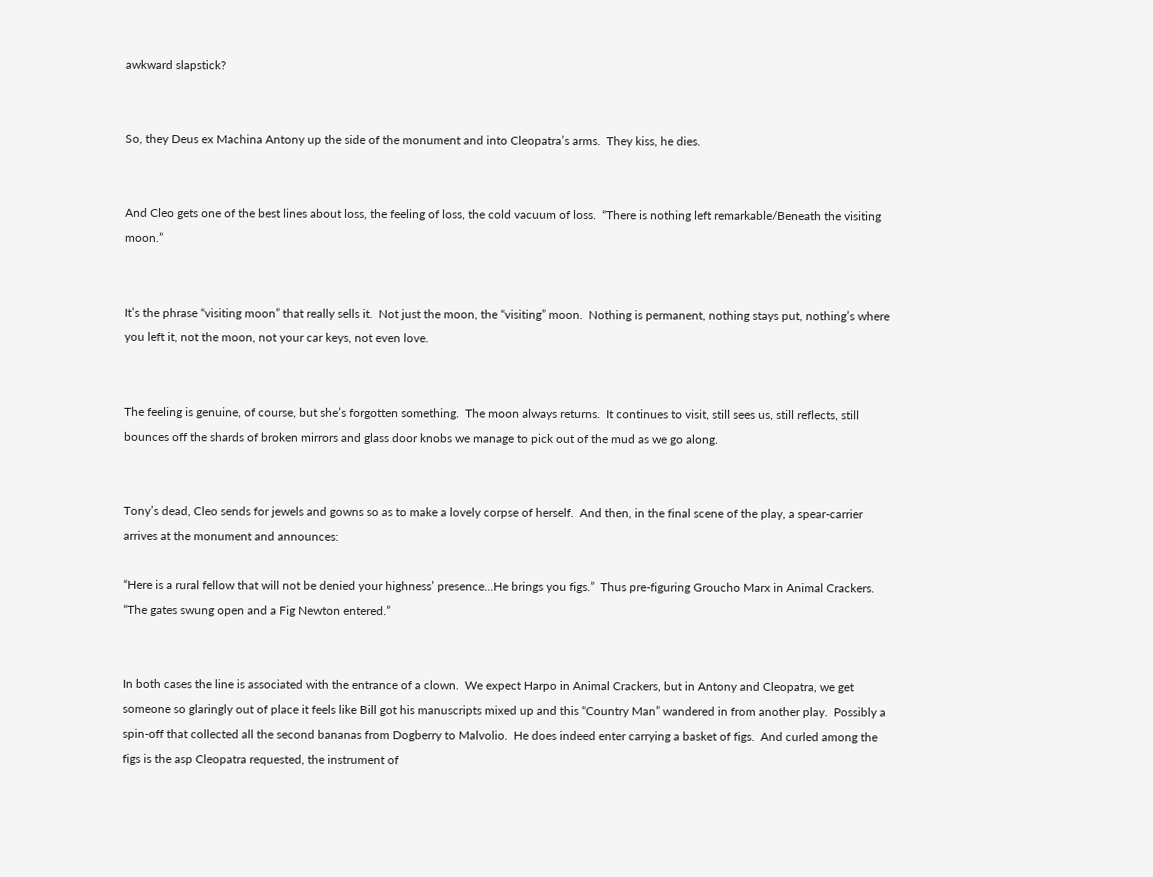awkward slapstick?


So, they Deus ex Machina Antony up the side of the monument and into Cleopatra’s arms.  They kiss, he dies.


And Cleo gets one of the best lines about loss, the feeling of loss, the cold vacuum of loss.  “There is nothing left remarkable/Beneath the visiting moon.”


It’s the phrase “visiting moon” that really sells it.  Not just the moon, the “visiting” moon.  Nothing is permanent, nothing stays put, nothing’s where you left it, not the moon, not your car keys, not even love.


The feeling is genuine, of course, but she’s forgotten something.  The moon always returns.  It continues to visit, still sees us, still reflects, still bounces off the shards of broken mirrors and glass door knobs we manage to pick out of the mud as we go along.


Tony’s dead, Cleo sends for jewels and gowns so as to make a lovely corpse of herself.  And then, in the final scene of the play, a spear-carrier arrives at the monument and announces:

“Here is a rural fellow that will not be denied your highness’ presence...He brings you figs.”  Thus pre-figuring Groucho Marx in Animal Crackers.  “The gates swung open and a Fig Newton entered.”


In both cases the line is associated with the entrance of a clown.  We expect Harpo in Animal Crackers, but in Antony and Cleopatra, we get someone so glaringly out of place it feels like Bill got his manuscripts mixed up and this “Country Man” wandered in from another play.  Possibly a spin-off that collected all the second bananas from Dogberry to Malvolio.  He does indeed enter carrying a basket of figs.  And curled among the figs is the asp Cleopatra requested, the instrument of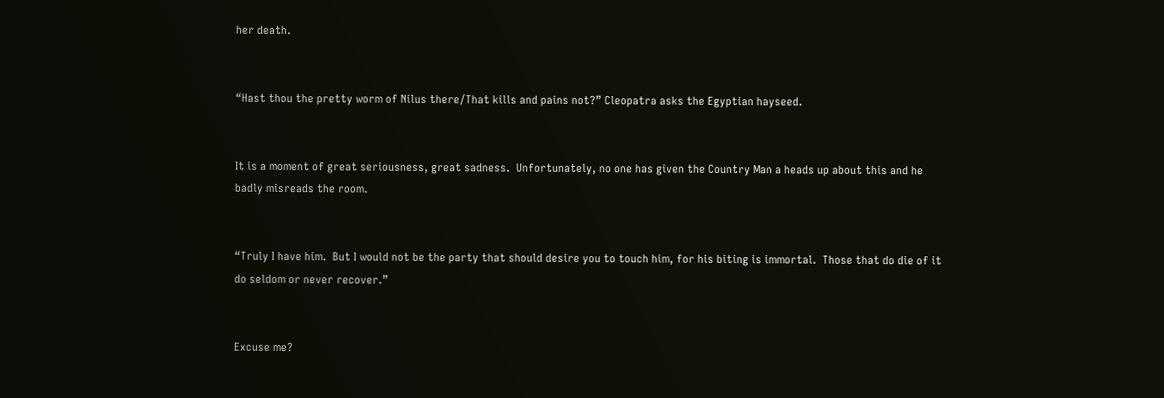her death.


“Hast thou the pretty worm of Nilus there/That kills and pains not?” Cleopatra asks the Egyptian hayseed.


It is a moment of great seriousness, great sadness.  Unfortunately, no one has given the Country Man a heads up about this and he badly misreads the room.


“Truly I have him.  But I would not be the party that should desire you to touch him, for his biting is immortal.  Those that do die of it do seldom or never recover.”


Excuse me?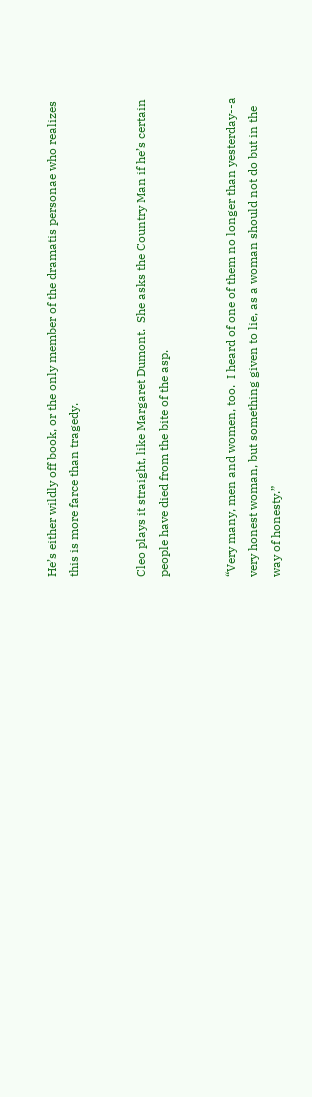He’s either wildly off book, or the only member of the dramatis personae who realizes this is more farce than tragedy.


Cleo plays it straight, like Margaret Dumont.  She asks the Country Man if he’s certain people have died from the bite of the asp.


“Very many, men and women, too.  I heard of one of them no longer than yesterday--a very honest woman, but something given to lie, as a woman should not do but in the way of honesty.”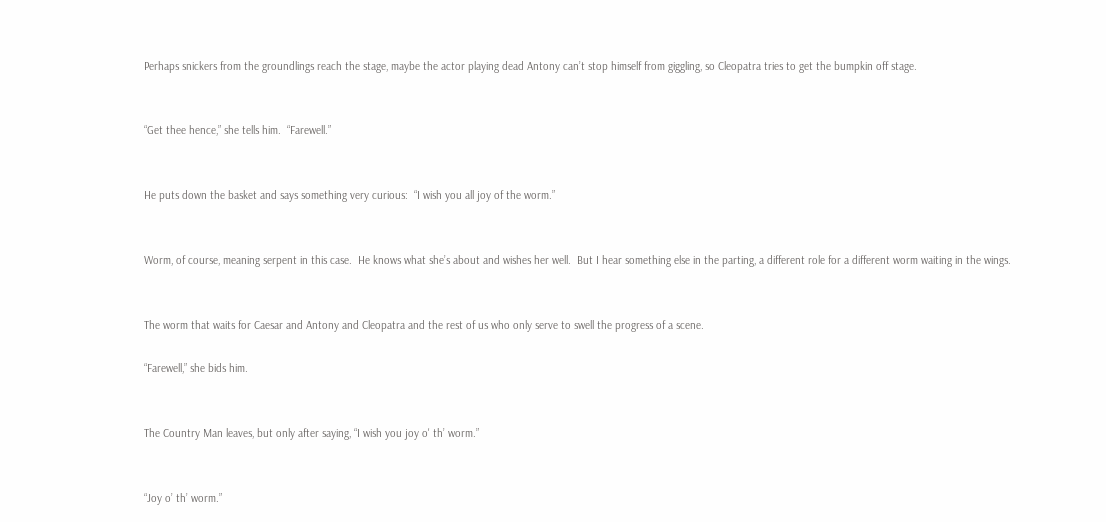Perhaps snickers from the groundlings reach the stage, maybe the actor playing dead Antony can’t stop himself from giggling, so Cleopatra tries to get the bumpkin off stage.


“Get thee hence,” she tells him.  “Farewell.”


He puts down the basket and says something very curious:  “I wish you all joy of the worm.”


Worm, of course, meaning serpent in this case.  He knows what she’s about and wishes her well.  But I hear something else in the parting, a different role for a different worm waiting in the wings.


The worm that waits for Caesar and Antony and Cleopatra and the rest of us who only serve to swell the progress of a scene.

“Farewell,” she bids him.


The Country Man leaves, but only after saying, “I wish you joy o' th’ worm.”


“Joy o’ th’ worm.”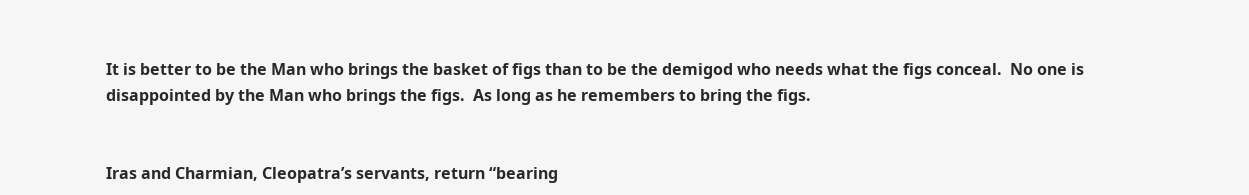It is better to be the Man who brings the basket of figs than to be the demigod who needs what the figs conceal.  No one is disappointed by the Man who brings the figs.  As long as he remembers to bring the figs.


Iras and Charmian, Cleopatra’s servants, return “bearing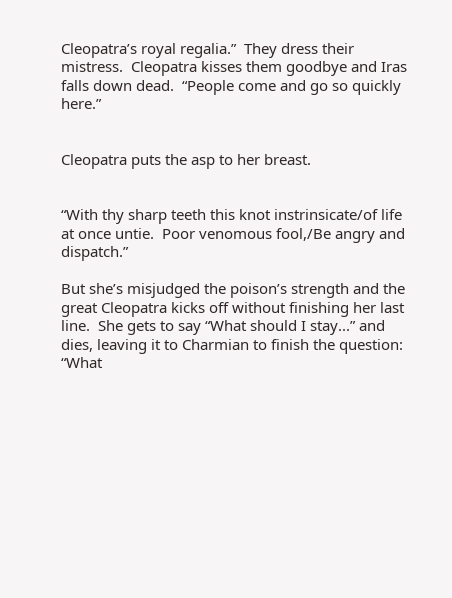Cleopatra’s royal regalia.”  They dress their mistress.  Cleopatra kisses them goodbye and Iras falls down dead.  “People come and go so quickly here.”


Cleopatra puts the asp to her breast.


“With thy sharp teeth this knot instrinsicate/of life at once untie.  Poor venomous fool,/Be angry and dispatch.”

But she’s misjudged the poison’s strength and the great Cleopatra kicks off without finishing her last line.  She gets to say “What should I stay...” and dies, leaving it to Charmian to finish the question:  “What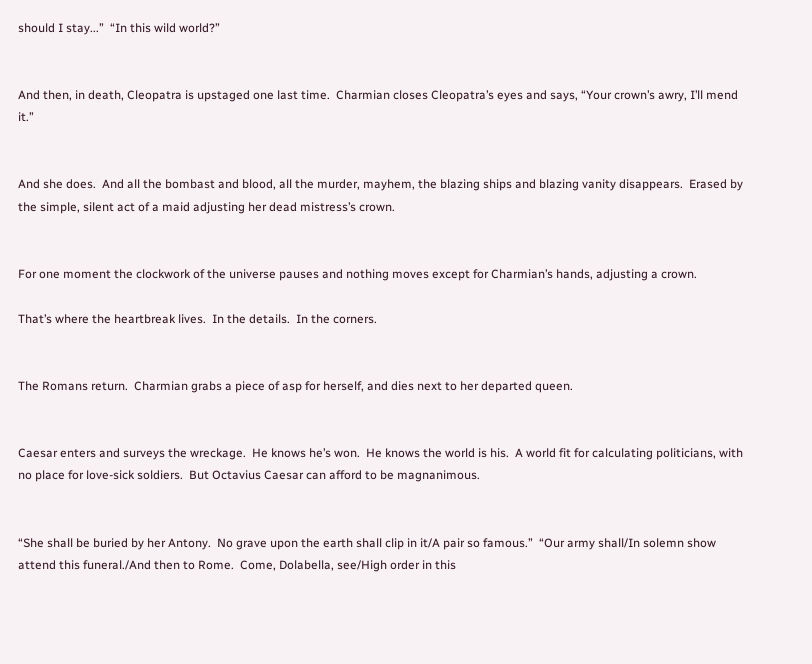should I stay...”  “In this wild world?”


And then, in death, Cleopatra is upstaged one last time.  Charmian closes Cleopatra’s eyes and says, “Your crown’s awry, I’ll mend it.”


And she does.  And all the bombast and blood, all the murder, mayhem, the blazing ships and blazing vanity disappears.  Erased by the simple, silent act of a maid adjusting her dead mistress’s crown.


For one moment the clockwork of the universe pauses and nothing moves except for Charmian’s hands, adjusting a crown.

That’s where the heartbreak lives.  In the details.  In the corners.


The Romans return.  Charmian grabs a piece of asp for herself, and dies next to her departed queen.


Caesar enters and surveys the wreckage.  He knows he’s won.  He knows the world is his.  A world fit for calculating politicians, with no place for love-sick soldiers.  But Octavius Caesar can afford to be magnanimous.


“She shall be buried by her Antony.  No grave upon the earth shall clip in it/A pair so famous.”  “Our army shall/In solemn show attend this funeral./And then to Rome.  Come, Dolabella, see/High order in this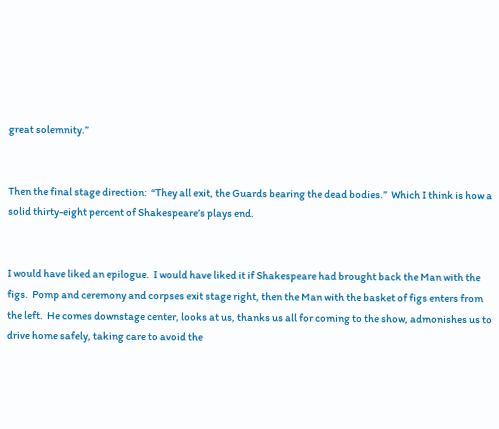great solemnity.”


Then the final stage direction:  “They all exit, the Guards bearing the dead bodies.”  Which I think is how a solid thirty-eight percent of Shakespeare’s plays end.


I would have liked an epilogue.  I would have liked it if Shakespeare had brought back the Man with the figs.  Pomp and ceremony and corpses exit stage right, then the Man with the basket of figs enters from the left.  He comes downstage center, looks at us, thanks us all for coming to the show, admonishes us to drive home safely, taking care to avoid the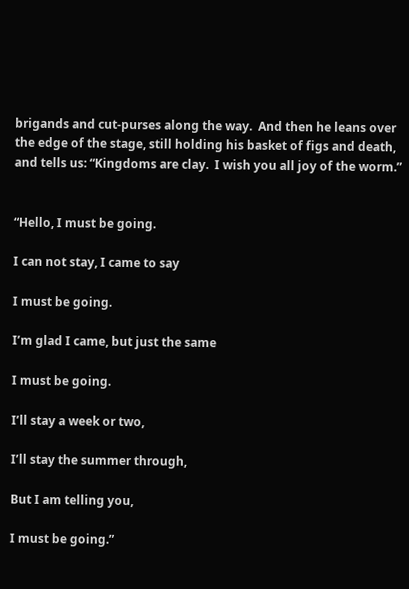brigands and cut-purses along the way.  And then he leans over the edge of the stage, still holding his basket of figs and death, and tells us: “Kingdoms are clay.  I wish you all joy of the worm.”


“Hello, I must be going.

I can not stay, I came to say

I must be going.

I’m glad I came, but just the same

I must be going.

I’ll stay a week or two,

I’ll stay the summer through,

But I am telling you,

I must be going.”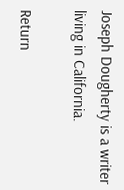Joseph Dougherty is a writer living in California.

Return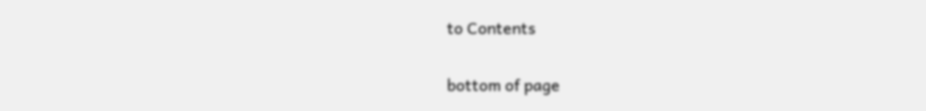to Contents

bottom of page